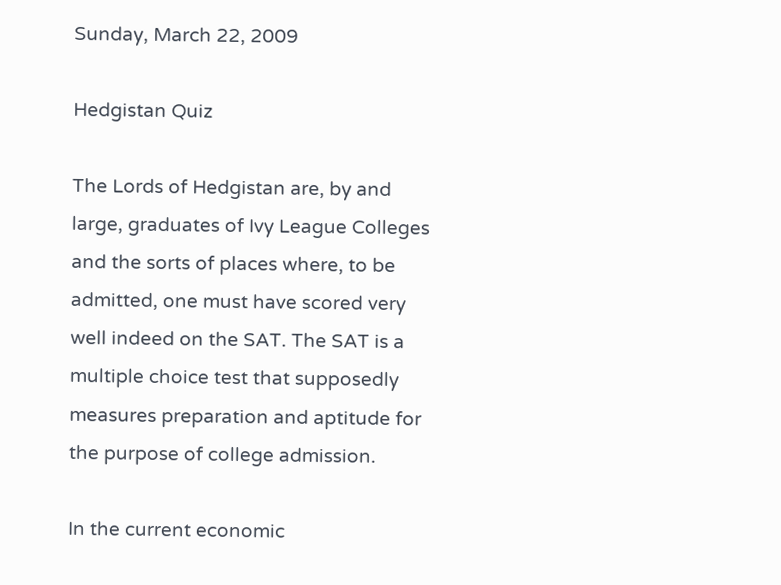Sunday, March 22, 2009

Hedgistan Quiz

The Lords of Hedgistan are, by and large, graduates of Ivy League Colleges and the sorts of places where, to be admitted, one must have scored very well indeed on the SAT. The SAT is a multiple choice test that supposedly measures preparation and aptitude for the purpose of college admission.

In the current economic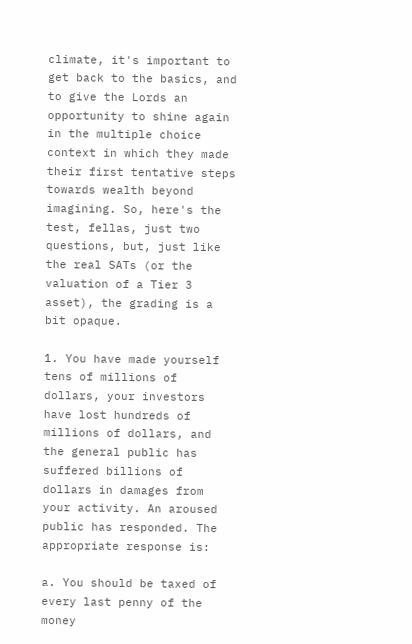climate, it's important to get back to the basics, and to give the Lords an opportunity to shine again in the multiple choice context in which they made their first tentative steps towards wealth beyond imagining. So, here's the test, fellas, just two questions, but, just like the real SATs (or the valuation of a Tier 3 asset), the grading is a bit opaque.

1. You have made yourself tens of millions of dollars, your investors have lost hundreds of millions of dollars, and the general public has suffered billions of dollars in damages from your activity. An aroused public has responded. The appropriate response is:

a. You should be taxed of every last penny of the money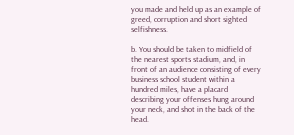you made and held up as an example of greed, corruption and short sighted selfishness.

b. You should be taken to midfield of the nearest sports stadium, and, in front of an audience consisting of every business school student within a hundred miles, have a placard describing your offenses hung around your neck, and shot in the back of the head.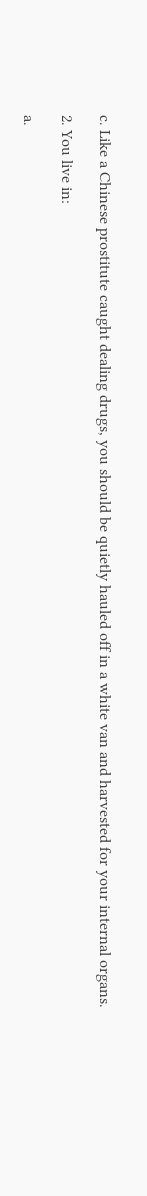c. Like a Chinese prostitute caught dealing drugs, you should be quietly hauled off in a white van and harvested for your internal organs.

2. You live in:

a.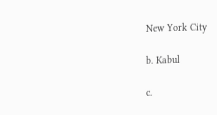New York City

b. Kabul

c.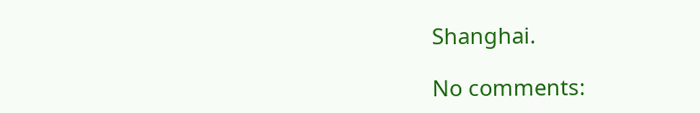Shanghai.

No comments: